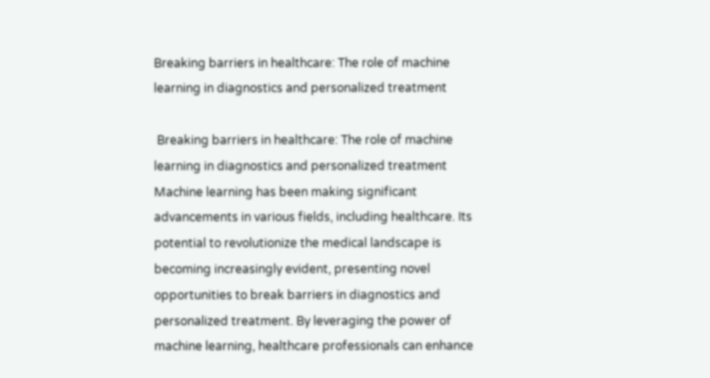Breaking barriers in healthcare: The role of machine learning in diagnostics and personalized treatment

 Breaking barriers in healthcare: The role of machine learning in diagnostics and personalized treatment
Machine learning has been making significant advancements in various fields, including healthcare. Its potential to revolutionize the medical landscape is becoming increasingly evident, presenting novel opportunities to break barriers in diagnostics and personalized treatment. By leveraging the power of machine learning, healthcare professionals can enhance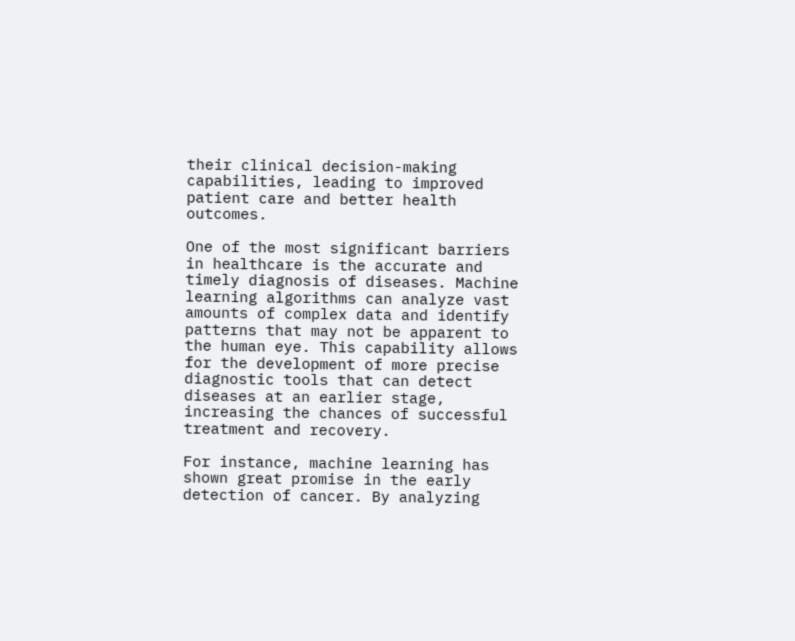their clinical decision-making capabilities, leading to improved patient care and better health outcomes.

One of the most significant barriers in healthcare is the accurate and timely diagnosis of diseases. Machine learning algorithms can analyze vast amounts of complex data and identify patterns that may not be apparent to the human eye. This capability allows for the development of more precise diagnostic tools that can detect diseases at an earlier stage, increasing the chances of successful treatment and recovery.

For instance, machine learning has shown great promise in the early detection of cancer. By analyzing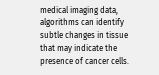medical imaging data, algorithms can identify subtle changes in tissue that may indicate the presence of cancer cells.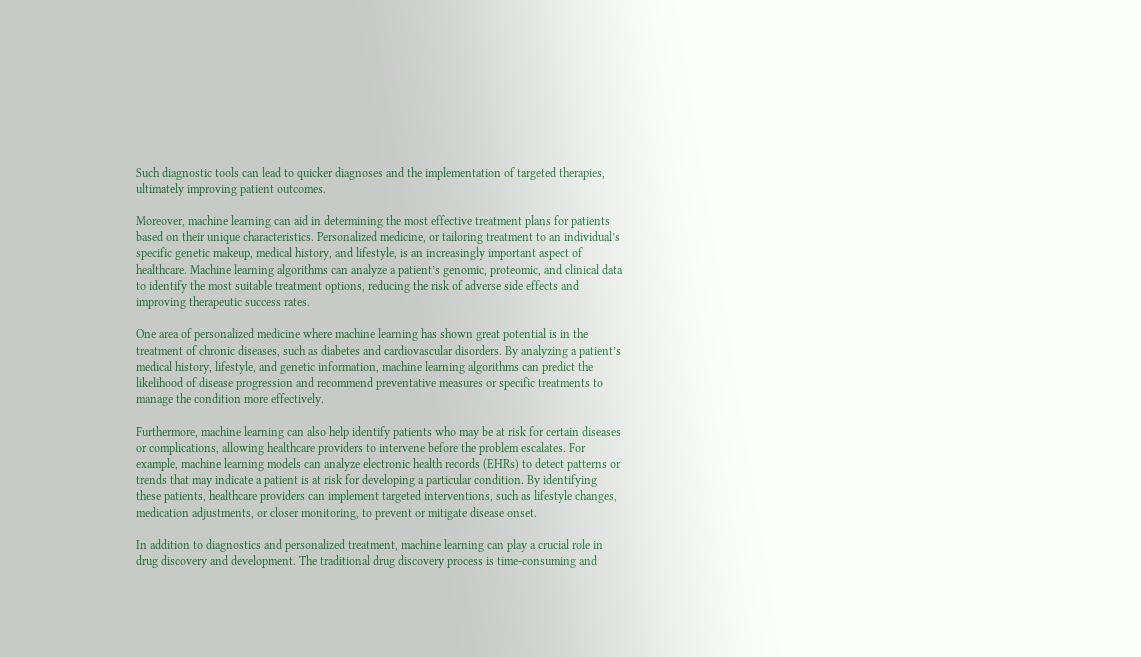Such diagnostic tools can lead to quicker diagnoses and the implementation of targeted therapies, ultimately improving patient outcomes.

Moreover, machine learning can aid in determining the most effective treatment plans for patients based on their unique characteristics. Personalized medicine, or tailoring treatment to an individual’s specific genetic makeup, medical history, and lifestyle, is an increasingly important aspect of healthcare. Machine learning algorithms can analyze a patient’s genomic, proteomic, and clinical data to identify the most suitable treatment options, reducing the risk of adverse side effects and improving therapeutic success rates.

One area of personalized medicine where machine learning has shown great potential is in the treatment of chronic diseases, such as diabetes and cardiovascular disorders. By analyzing a patient’s medical history, lifestyle, and genetic information, machine learning algorithms can predict the likelihood of disease progression and recommend preventative measures or specific treatments to manage the condition more effectively.

Furthermore, machine learning can also help identify patients who may be at risk for certain diseases or complications, allowing healthcare providers to intervene before the problem escalates. For example, machine learning models can analyze electronic health records (EHRs) to detect patterns or trends that may indicate a patient is at risk for developing a particular condition. By identifying these patients, healthcare providers can implement targeted interventions, such as lifestyle changes, medication adjustments, or closer monitoring, to prevent or mitigate disease onset.

In addition to diagnostics and personalized treatment, machine learning can play a crucial role in drug discovery and development. The traditional drug discovery process is time-consuming and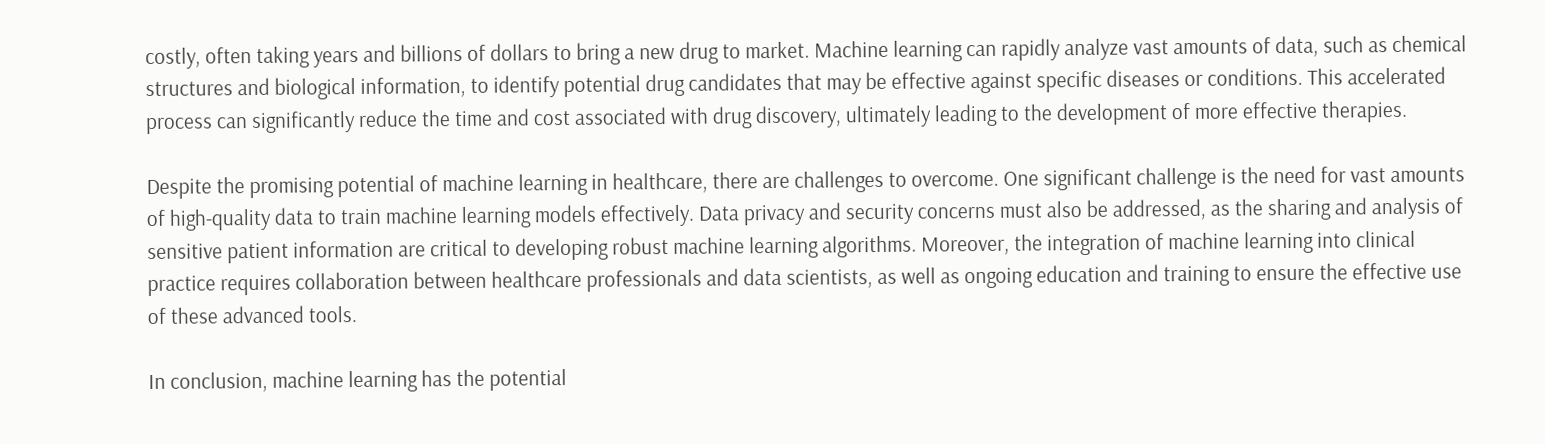costly, often taking years and billions of dollars to bring a new drug to market. Machine learning can rapidly analyze vast amounts of data, such as chemical structures and biological information, to identify potential drug candidates that may be effective against specific diseases or conditions. This accelerated process can significantly reduce the time and cost associated with drug discovery, ultimately leading to the development of more effective therapies.

Despite the promising potential of machine learning in healthcare, there are challenges to overcome. One significant challenge is the need for vast amounts of high-quality data to train machine learning models effectively. Data privacy and security concerns must also be addressed, as the sharing and analysis of sensitive patient information are critical to developing robust machine learning algorithms. Moreover, the integration of machine learning into clinical practice requires collaboration between healthcare professionals and data scientists, as well as ongoing education and training to ensure the effective use of these advanced tools.

In conclusion, machine learning has the potential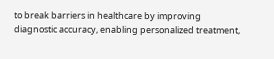to break barriers in healthcare by improving diagnostic accuracy, enabling personalized treatment,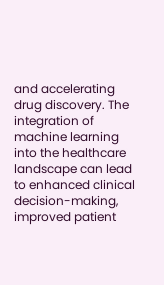and accelerating drug discovery. The integration of machine learning into the healthcare landscape can lead to enhanced clinical decision-making, improved patient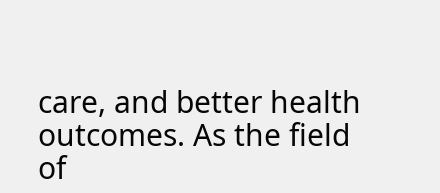care, and better health outcomes. As the field of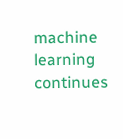machine learning continues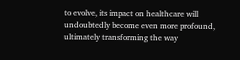to evolve, its impact on healthcare will undoubtedly become even more profound, ultimately transforming the way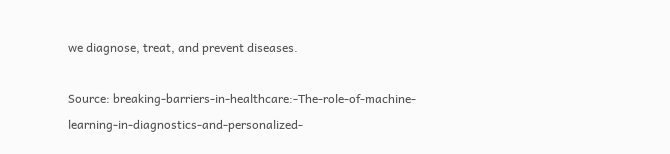we diagnose, treat, and prevent diseases.

Source: breaking-barriers-in-healthcare:-The-role-of-machine-learning-in-diagnostics-and-personalized-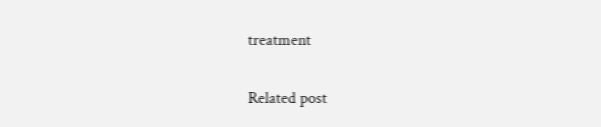treatment


Related post